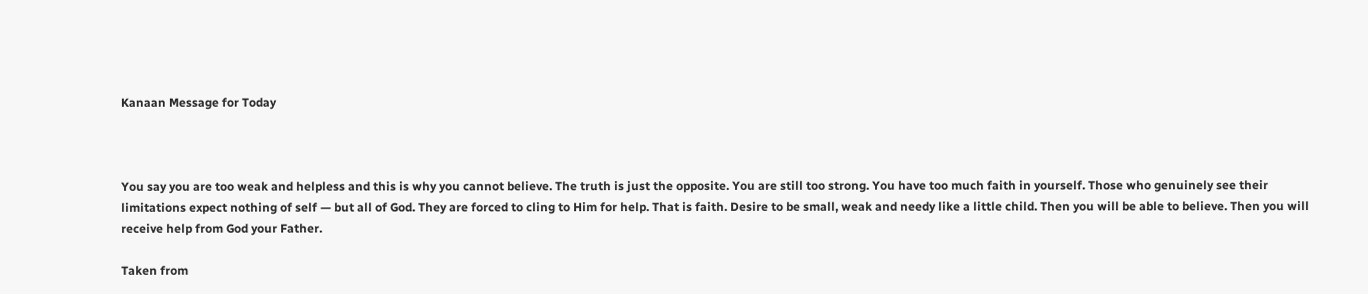Kanaan Message for Today



You say you are too weak and helpless and this is why you cannot believe. The truth is just the opposite. You are still too strong. You have too much faith in yourself. Those who genuinely see their limitations expect nothing of self — but all of God. They are forced to cling to Him for help. That is faith. Desire to be small, weak and needy like a little child. Then you will be able to believe. Then you will receive help from God your Father.

Taken from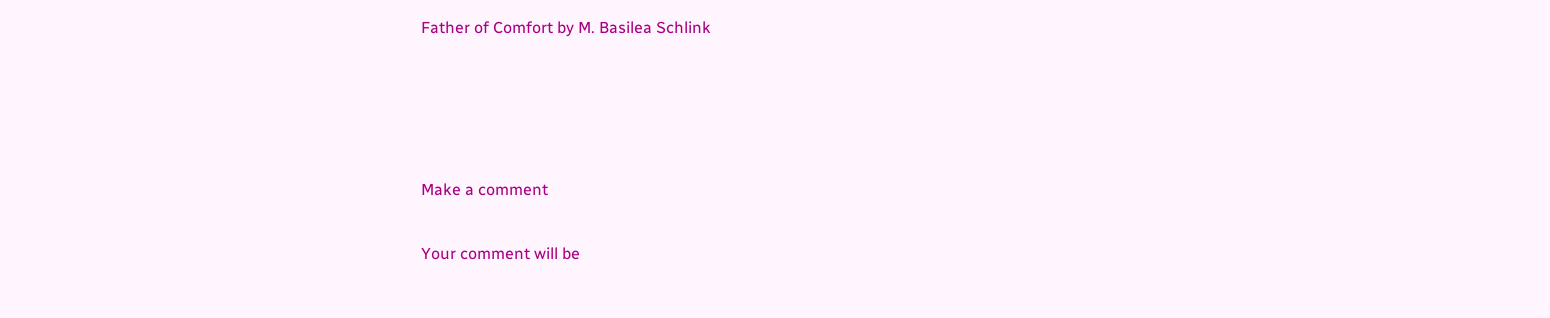Father of Comfort by M. Basilea Schlink




Make a comment

Your comment will be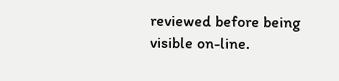reviewed before being visible on-line.